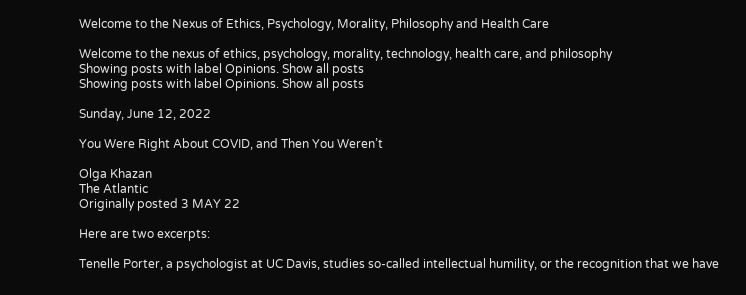Welcome to the Nexus of Ethics, Psychology, Morality, Philosophy and Health Care

Welcome to the nexus of ethics, psychology, morality, technology, health care, and philosophy
Showing posts with label Opinions. Show all posts
Showing posts with label Opinions. Show all posts

Sunday, June 12, 2022

You Were Right About COVID, and Then You Weren’t

Olga Khazan
The Atlantic
Originally posted 3 MAY 22

Here are two excerpts:

Tenelle Porter, a psychologist at UC Davis, studies so-called intellectual humility, or the recognition that we have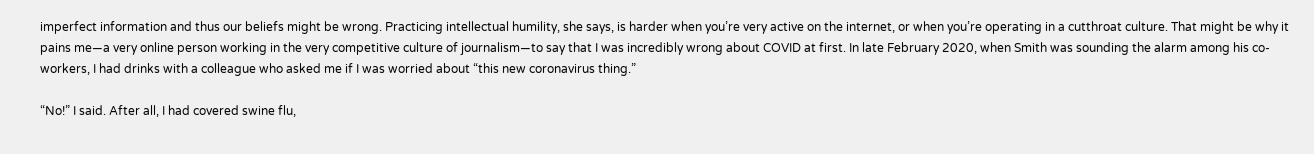imperfect information and thus our beliefs might be wrong. Practicing intellectual humility, she says, is harder when you’re very active on the internet, or when you’re operating in a cutthroat culture. That might be why it pains me—a very online person working in the very competitive culture of journalism—to say that I was incredibly wrong about COVID at first. In late February 2020, when Smith was sounding the alarm among his co-workers, I had drinks with a colleague who asked me if I was worried about “this new coronavirus thing.”

“No!” I said. After all, I had covered swine flu,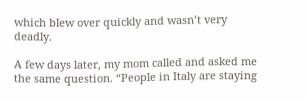which blew over quickly and wasn’t very deadly.

A few days later, my mom called and asked me the same question. “People in Italy are staying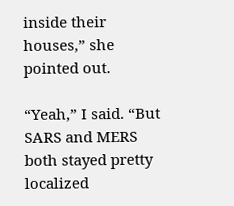inside their houses,” she pointed out.

“Yeah,” I said. “But SARS and MERS both stayed pretty localized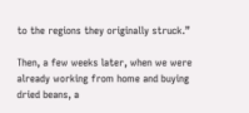to the regions they originally struck.”

Then, a few weeks later, when we were already working from home and buying dried beans, a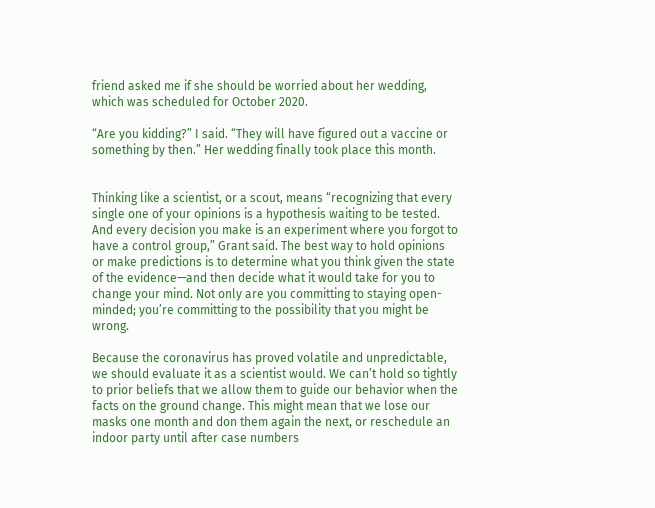friend asked me if she should be worried about her wedding, which was scheduled for October 2020.

“Are you kidding?” I said. “They will have figured out a vaccine or something by then.” Her wedding finally took place this month.


Thinking like a scientist, or a scout, means “recognizing that every single one of your opinions is a hypothesis waiting to be tested. And every decision you make is an experiment where you forgot to have a control group,” Grant said. The best way to hold opinions or make predictions is to determine what you think given the state of the evidence—and then decide what it would take for you to change your mind. Not only are you committing to staying open-minded; you’re committing to the possibility that you might be wrong.

Because the coronavirus has proved volatile and unpredictable, we should evaluate it as a scientist would. We can’t hold so tightly to prior beliefs that we allow them to guide our behavior when the facts on the ground change. This might mean that we lose our masks one month and don them again the next, or reschedule an indoor party until after case numbers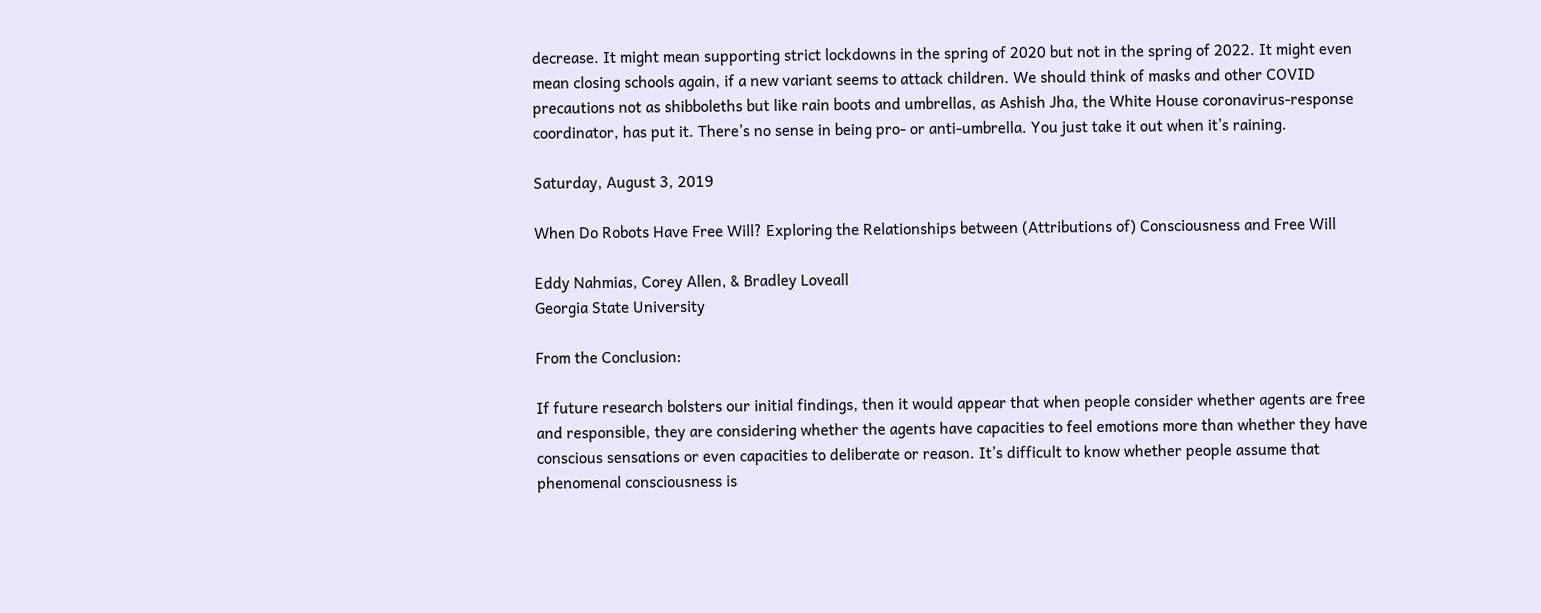decrease. It might mean supporting strict lockdowns in the spring of 2020 but not in the spring of 2022. It might even mean closing schools again, if a new variant seems to attack children. We should think of masks and other COVID precautions not as shibboleths but like rain boots and umbrellas, as Ashish Jha, the White House coronavirus-response coordinator, has put it. There’s no sense in being pro- or anti-umbrella. You just take it out when it’s raining.

Saturday, August 3, 2019

When Do Robots Have Free Will? Exploring the Relationships between (Attributions of) Consciousness and Free Will

Eddy Nahmias, Corey Allen, & Bradley Loveall
Georgia State University

From the Conclusion:

If future research bolsters our initial findings, then it would appear that when people consider whether agents are free and responsible, they are considering whether the agents have capacities to feel emotions more than whether they have conscious sensations or even capacities to deliberate or reason. It’s difficult to know whether people assume that phenomenal consciousness is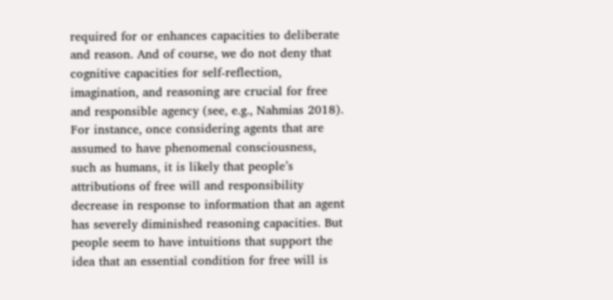required for or enhances capacities to deliberate and reason. And of course, we do not deny that cognitive capacities for self-reflection, imagination, and reasoning are crucial for free and responsible agency (see, e.g., Nahmias 2018). For instance, once considering agents that are assumed to have phenomenal consciousness, such as humans, it is likely that people’s attributions of free will and responsibility decrease in response to information that an agent has severely diminished reasoning capacities. But people seem to have intuitions that support the idea that an essential condition for free will is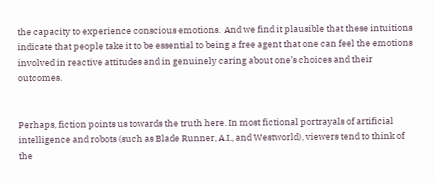the capacity to experience conscious emotions.  And we find it plausible that these intuitions indicate that people take it to be essential to being a free agent that one can feel the emotions involved in reactive attitudes and in genuinely caring about one’s choices and their outcomes.


Perhaps, fiction points us towards the truth here. In most fictional portrayals of artificial intelligence and robots (such as Blade Runner, A.I., and Westworld), viewers tend to think of the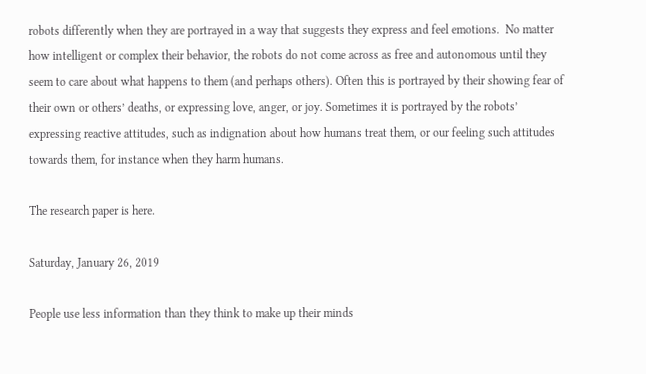robots differently when they are portrayed in a way that suggests they express and feel emotions.  No matter how intelligent or complex their behavior, the robots do not come across as free and autonomous until they seem to care about what happens to them (and perhaps others). Often this is portrayed by their showing fear of their own or others’ deaths, or expressing love, anger, or joy. Sometimes it is portrayed by the robots’ expressing reactive attitudes, such as indignation about how humans treat them, or our feeling such attitudes towards them, for instance when they harm humans.

The research paper is here.

Saturday, January 26, 2019

People use less information than they think to make up their minds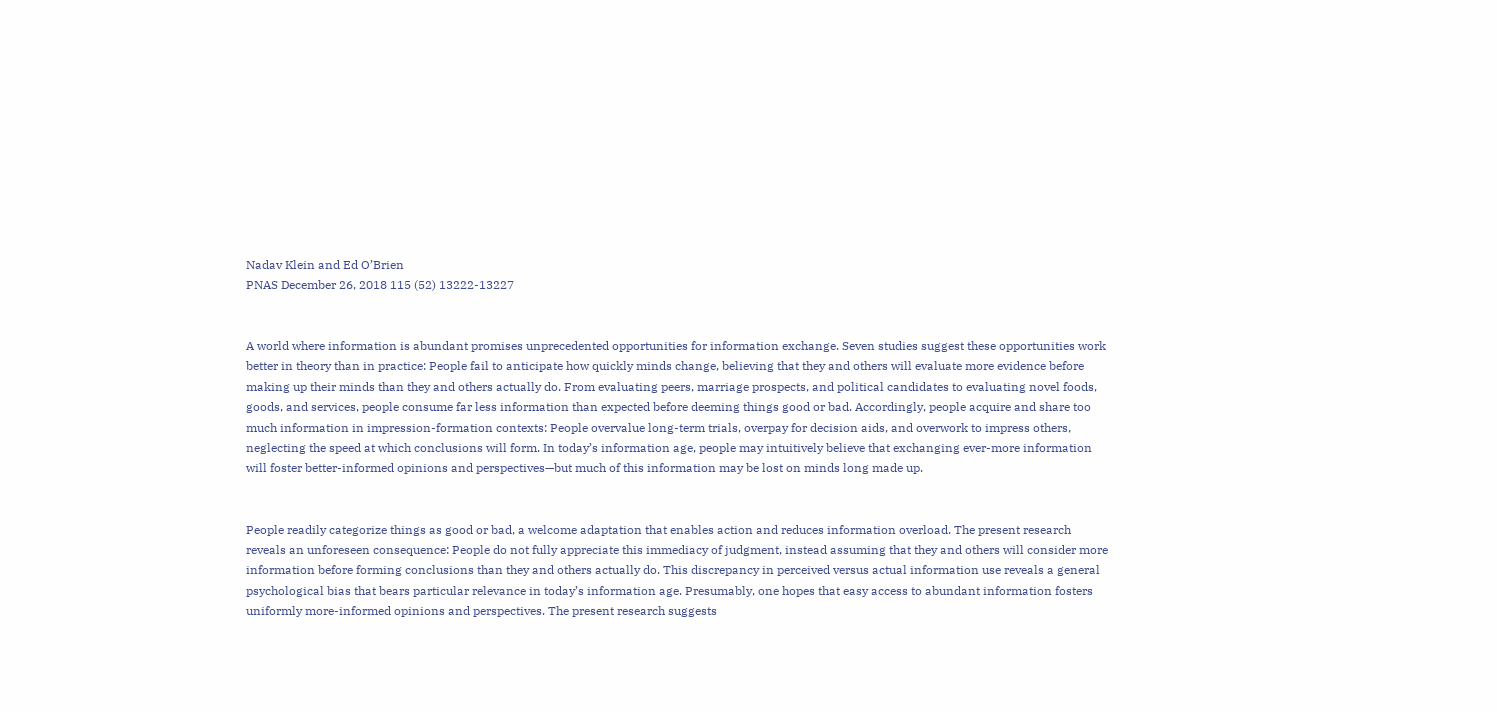Nadav Klein and Ed O’Brien
PNAS December 26, 2018 115 (52) 13222-13227


A world where information is abundant promises unprecedented opportunities for information exchange. Seven studies suggest these opportunities work better in theory than in practice: People fail to anticipate how quickly minds change, believing that they and others will evaluate more evidence before making up their minds than they and others actually do. From evaluating peers, marriage prospects, and political candidates to evaluating novel foods, goods, and services, people consume far less information than expected before deeming things good or bad. Accordingly, people acquire and share too much information in impression-formation contexts: People overvalue long-term trials, overpay for decision aids, and overwork to impress others, neglecting the speed at which conclusions will form. In today’s information age, people may intuitively believe that exchanging ever-more information will foster better-informed opinions and perspectives—but much of this information may be lost on minds long made up.


People readily categorize things as good or bad, a welcome adaptation that enables action and reduces information overload. The present research reveals an unforeseen consequence: People do not fully appreciate this immediacy of judgment, instead assuming that they and others will consider more information before forming conclusions than they and others actually do. This discrepancy in perceived versus actual information use reveals a general psychological bias that bears particular relevance in today’s information age. Presumably, one hopes that easy access to abundant information fosters uniformly more-informed opinions and perspectives. The present research suggests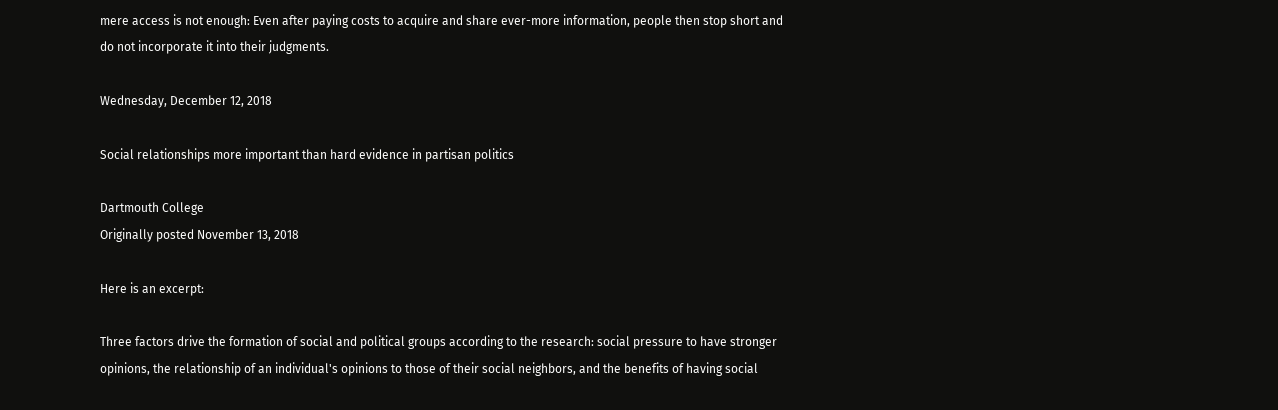mere access is not enough: Even after paying costs to acquire and share ever-more information, people then stop short and do not incorporate it into their judgments.

Wednesday, December 12, 2018

Social relationships more important than hard evidence in partisan politics

Dartmouth College
Originally posted November 13, 2018

Here is an excerpt:

Three factors drive the formation of social and political groups according to the research: social pressure to have stronger opinions, the relationship of an individual's opinions to those of their social neighbors, and the benefits of having social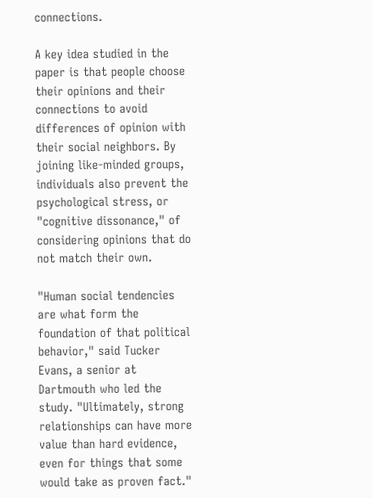connections.

A key idea studied in the paper is that people choose their opinions and their connections to avoid differences of opinion with their social neighbors. By joining like-minded groups, individuals also prevent the psychological stress, or "cognitive dissonance," of considering opinions that do not match their own.

"Human social tendencies are what form the foundation of that political behavior," said Tucker Evans, a senior at Dartmouth who led the study. "Ultimately, strong relationships can have more value than hard evidence, even for things that some would take as proven fact."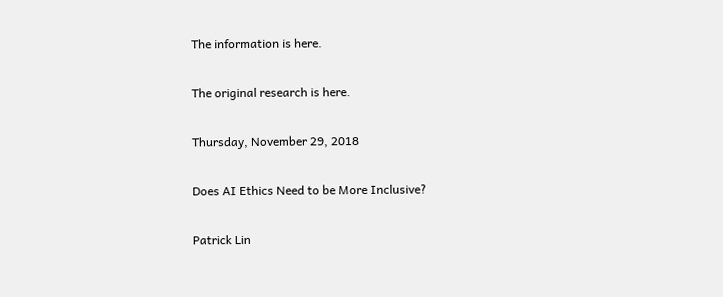The information is here.

The original research is here.

Thursday, November 29, 2018

Does AI Ethics Need to be More Inclusive?

Patrick Lin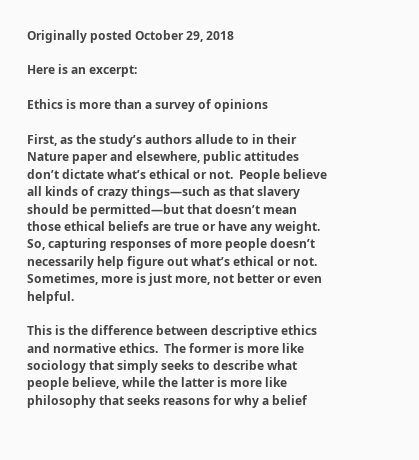Originally posted October 29, 2018

Here is an excerpt:

Ethics is more than a survey of opinions

First, as the study’s authors allude to in their Nature paper and elsewhere, public attitudes don’t dictate what’s ethical or not.  People believe all kinds of crazy things—such as that slavery should be permitted—but that doesn’t mean those ethical beliefs are true or have any weight.  So, capturing responses of more people doesn’t necessarily help figure out what’s ethical or not.  Sometimes, more is just more, not better or even helpful.

This is the difference between descriptive ethics and normative ethics.  The former is more like sociology that simply seeks to describe what people believe, while the latter is more like philosophy that seeks reasons for why a belief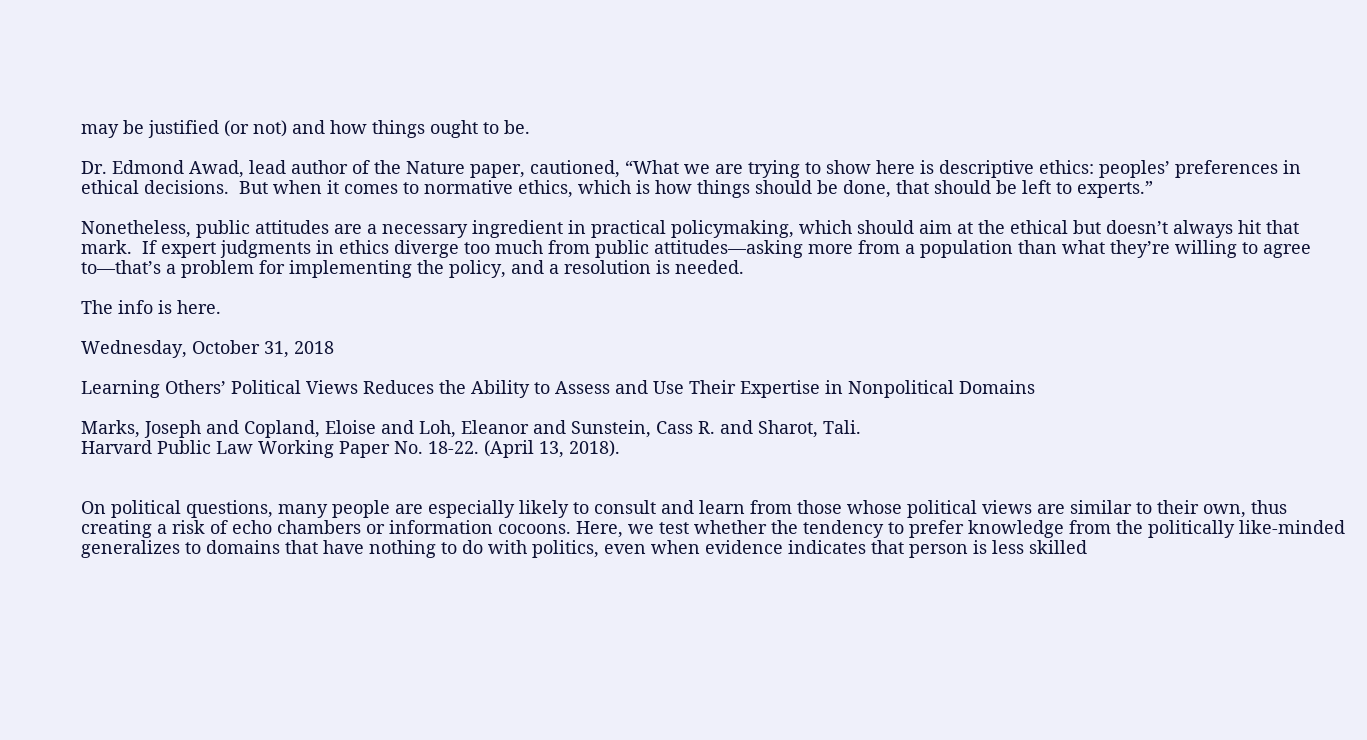may be justified (or not) and how things ought to be.

Dr. Edmond Awad, lead author of the Nature paper, cautioned, “What we are trying to show here is descriptive ethics: peoples’ preferences in ethical decisions.  But when it comes to normative ethics, which is how things should be done, that should be left to experts.”

Nonetheless, public attitudes are a necessary ingredient in practical policymaking, which should aim at the ethical but doesn’t always hit that mark.  If expert judgments in ethics diverge too much from public attitudes—asking more from a population than what they’re willing to agree to—that’s a problem for implementing the policy, and a resolution is needed.

The info is here.

Wednesday, October 31, 2018

Learning Others’ Political Views Reduces the Ability to Assess and Use Their Expertise in Nonpolitical Domains

Marks, Joseph and Copland, Eloise and Loh, Eleanor and Sunstein, Cass R. and Sharot, Tali.
Harvard Public Law Working Paper No. 18-22. (April 13, 2018).


On political questions, many people are especially likely to consult and learn from those whose political views are similar to their own, thus creating a risk of echo chambers or information cocoons. Here, we test whether the tendency to prefer knowledge from the politically like-minded generalizes to domains that have nothing to do with politics, even when evidence indicates that person is less skilled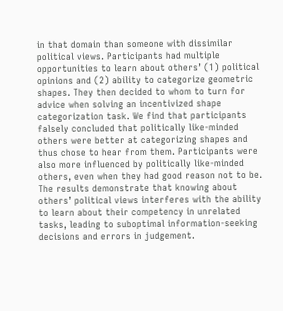in that domain than someone with dissimilar political views. Participants had multiple opportunities to learn about others’ (1) political opinions and (2) ability to categorize geometric shapes. They then decided to whom to turn for advice when solving an incentivized shape categorization task. We find that participants falsely concluded that politically like-minded others were better at categorizing shapes and thus chose to hear from them. Participants were also more influenced by politically like-minded others, even when they had good reason not to be. The results demonstrate that knowing about others’ political views interferes with the ability to learn about their competency in unrelated tasks, leading to suboptimal information-seeking decisions and errors in judgement.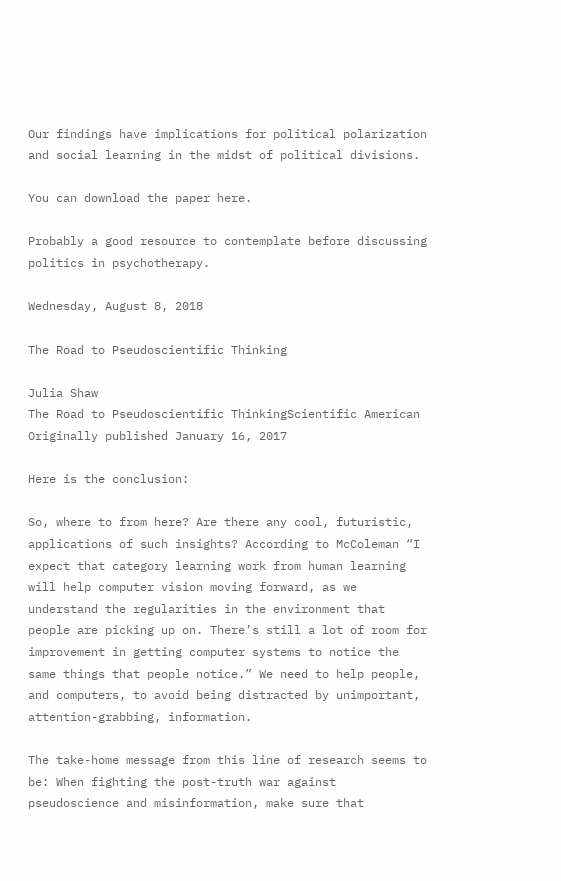Our findings have implications for political polarization and social learning in the midst of political divisions.

You can download the paper here.

Probably a good resource to contemplate before discussing politics in psychotherapy.

Wednesday, August 8, 2018

The Road to Pseudoscientific Thinking

Julia Shaw
The Road to Pseudoscientific ThinkingScientific American
Originally published January 16, 2017

Here is the conclusion:

So, where to from here? Are there any cool, futuristic, applications of such insights? According to McColeman “I expect that category learning work from human learning will help computer vision moving forward, as we understand the regularities in the environment that people are picking up on. There’s still a lot of room for improvement in getting computer systems to notice the same things that people notice.” We need to help people, and computers, to avoid being distracted by unimportant, attention-grabbing, information.

The take-home message from this line of research seems to be: When fighting the post-truth war against pseudoscience and misinformation, make sure that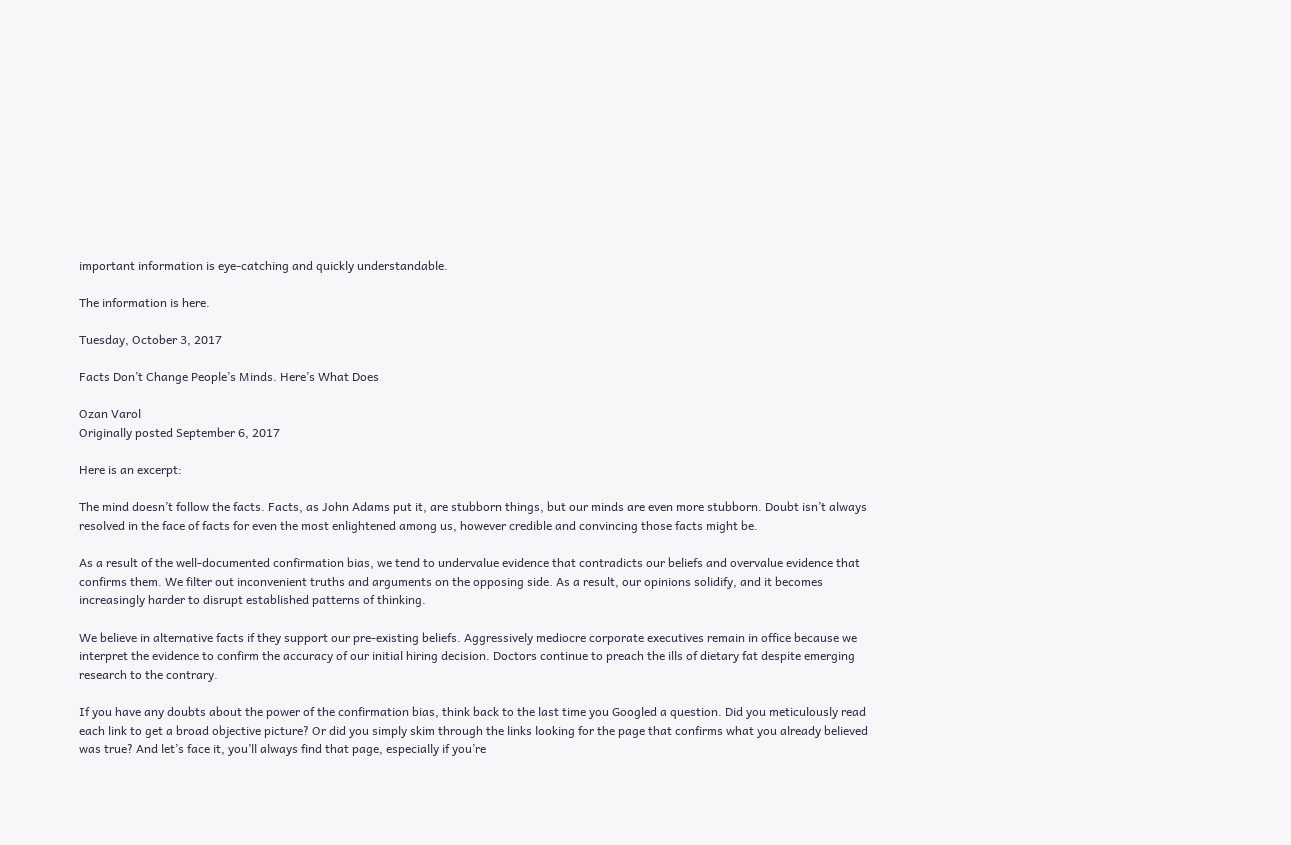important information is eye-catching and quickly understandable.

The information is here.

Tuesday, October 3, 2017

Facts Don’t Change People’s Minds. Here’s What Does

Ozan Varol
Originally posted September 6, 2017

Here is an excerpt:

The mind doesn’t follow the facts. Facts, as John Adams put it, are stubborn things, but our minds are even more stubborn. Doubt isn’t always resolved in the face of facts for even the most enlightened among us, however credible and convincing those facts might be.

As a result of the well-documented confirmation bias, we tend to undervalue evidence that contradicts our beliefs and overvalue evidence that confirms them. We filter out inconvenient truths and arguments on the opposing side. As a result, our opinions solidify, and it becomes increasingly harder to disrupt established patterns of thinking.

We believe in alternative facts if they support our pre-existing beliefs. Aggressively mediocre corporate executives remain in office because we interpret the evidence to confirm the accuracy of our initial hiring decision. Doctors continue to preach the ills of dietary fat despite emerging research to the contrary.

If you have any doubts about the power of the confirmation bias, think back to the last time you Googled a question. Did you meticulously read each link to get a broad objective picture? Or did you simply skim through the links looking for the page that confirms what you already believed was true? And let’s face it, you’ll always find that page, especially if you’re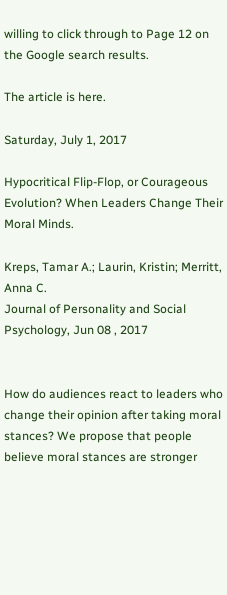willing to click through to Page 12 on the Google search results.

The article is here.

Saturday, July 1, 2017

Hypocritical Flip-Flop, or Courageous Evolution? When Leaders Change Their Moral Minds.

Kreps, Tamar A.; Laurin, Kristin; Merritt, Anna C.
Journal of Personality and Social Psychology, Jun 08 , 2017


How do audiences react to leaders who change their opinion after taking moral stances? We propose that people believe moral stances are stronger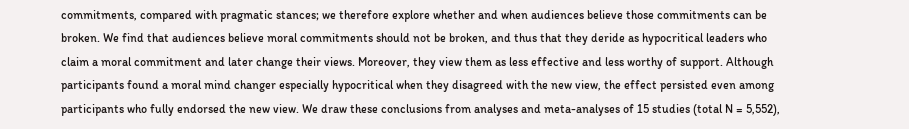commitments, compared with pragmatic stances; we therefore explore whether and when audiences believe those commitments can be broken. We find that audiences believe moral commitments should not be broken, and thus that they deride as hypocritical leaders who claim a moral commitment and later change their views. Moreover, they view them as less effective and less worthy of support. Although participants found a moral mind changer especially hypocritical when they disagreed with the new view, the effect persisted even among participants who fully endorsed the new view. We draw these conclusions from analyses and meta-analyses of 15 studies (total N = 5,552),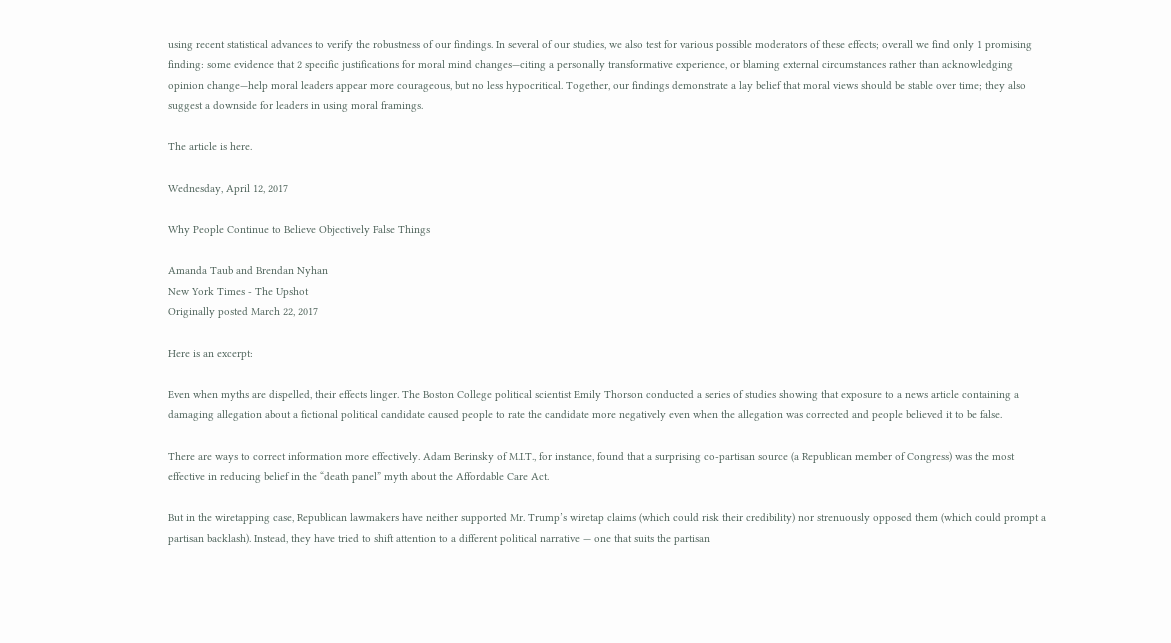using recent statistical advances to verify the robustness of our findings. In several of our studies, we also test for various possible moderators of these effects; overall we find only 1 promising finding: some evidence that 2 specific justifications for moral mind changes—citing a personally transformative experience, or blaming external circumstances rather than acknowledging opinion change—help moral leaders appear more courageous, but no less hypocritical. Together, our findings demonstrate a lay belief that moral views should be stable over time; they also suggest a downside for leaders in using moral framings.

The article is here.

Wednesday, April 12, 2017

Why People Continue to Believe Objectively False Things

Amanda Taub and Brendan Nyhan
New York Times - The Upshot
Originally posted March 22, 2017

Here is an excerpt:

Even when myths are dispelled, their effects linger. The Boston College political scientist Emily Thorson conducted a series of studies showing that exposure to a news article containing a damaging allegation about a fictional political candidate caused people to rate the candidate more negatively even when the allegation was corrected and people believed it to be false.

There are ways to correct information more effectively. Adam Berinsky of M.I.T., for instance, found that a surprising co-partisan source (a Republican member of Congress) was the most effective in reducing belief in the “death panel” myth about the Affordable Care Act.

But in the wiretapping case, Republican lawmakers have neither supported Mr. Trump’s wiretap claims (which could risk their credibility) nor strenuously opposed them (which could prompt a partisan backlash). Instead, they have tried to shift attention to a different political narrative — one that suits the partisan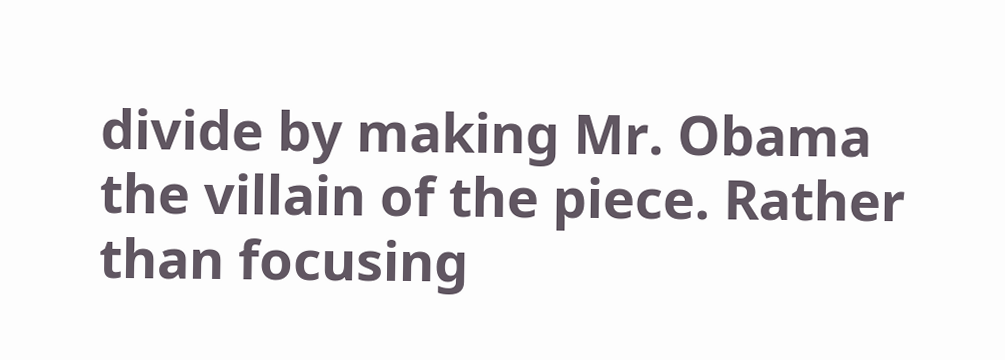divide by making Mr. Obama the villain of the piece. Rather than focusing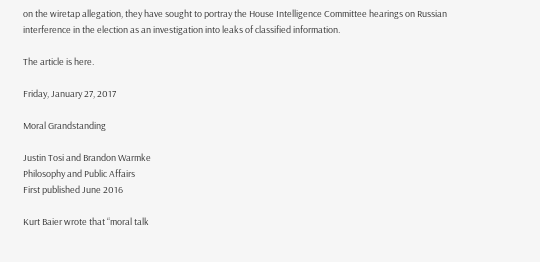on the wiretap allegation, they have sought to portray the House Intelligence Committee hearings on Russian interference in the election as an investigation into leaks of classified information.

The article is here.

Friday, January 27, 2017

Moral Grandstanding

Justin Tosi and Brandon Warmke
Philosophy and Public Affairs
First published June 2016

Kurt Baier wrote that “moral talk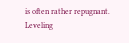is often rather repugnant. Leveling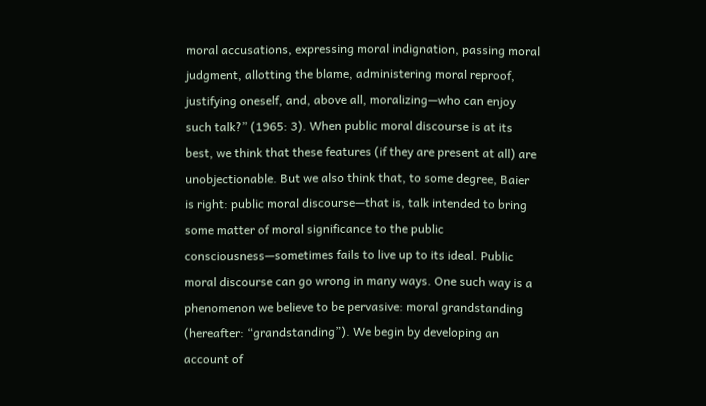moral accusations, expressing moral indignation, passing moral judgment, allotting the blame, administering moral reproof, justifying oneself, and, above all, moralizing—who can enjoy such talk?” (1965: 3). When public moral discourse is at its best, we think that these features (if they are present at all) are unobjectionable. But we also think that, to some degree, Baier is right: public moral discourse—that is, talk intended to bring some matter of moral significance to the public consciousness—sometimes fails to live up to its ideal. Public moral discourse can go wrong in many ways. One such way is a phenomenon we believe to be pervasive: moral grandstanding (hereafter: “grandstanding”). We begin by developing an account of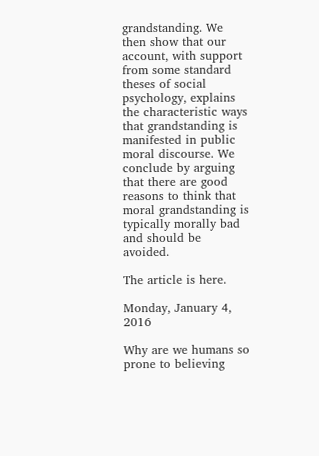grandstanding. We then show that our account, with support from some standard theses of social psychology, explains the characteristic ways that grandstanding is manifested in public moral discourse. We conclude by arguing that there are good reasons to think that moral grandstanding is typically morally bad and should be avoided.

The article is here.

Monday, January 4, 2016

Why are we humans so prone to believing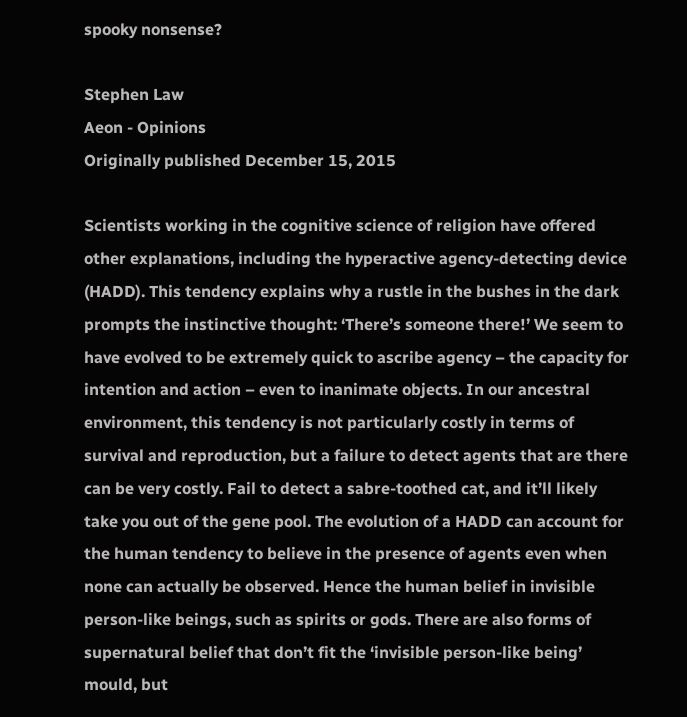spooky nonsense?

Stephen Law
Aeon - Opinions
Originally published December 15, 2015

Scientists working in the cognitive science of religion have offered other explanations, including the hyperactive agency-detecting device (HADD). This tendency explains why a rustle in the bushes in the dark prompts the instinctive thought: ‘There’s someone there!’ We seem to have evolved to be extremely quick to ascribe agency – the capacity for intention and action – even to inanimate objects. In our ancestral environment, this tendency is not particularly costly in terms of survival and reproduction, but a failure to detect agents that are there can be very costly. Fail to detect a sabre-toothed cat, and it’ll likely take you out of the gene pool. The evolution of a HADD can account for the human tendency to believe in the presence of agents even when none can actually be observed. Hence the human belief in invisible person-like beings, such as spirits or gods. There are also forms of supernatural belief that don’t fit the ‘invisible person-like being’ mould, but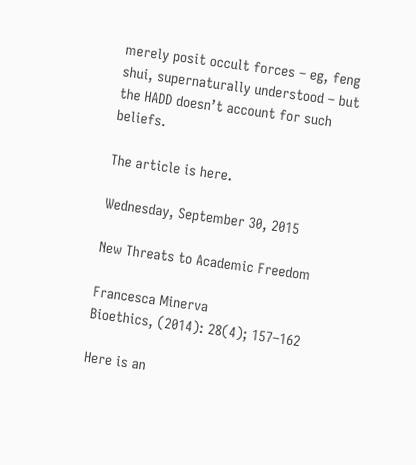merely posit occult forces – eg, feng shui, supernaturally understood – but the HADD doesn’t account for such beliefs.

The article is here.

Wednesday, September 30, 2015

New Threats to Academic Freedom

Francesca Minerva
Bioethics, (2014): 28(4); 157–162

Here is an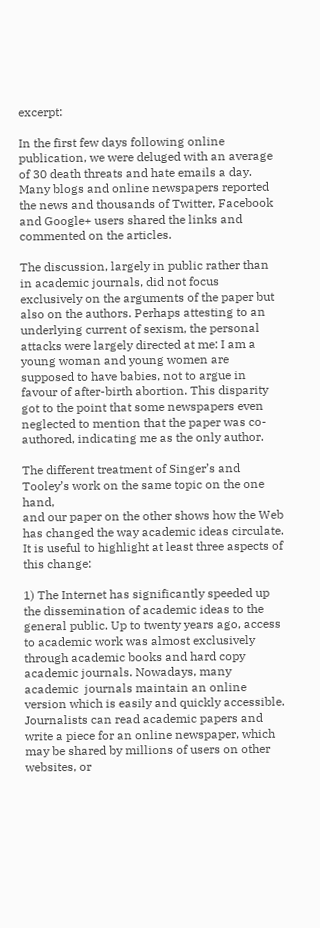excerpt:

In the first few days following online publication, we were deluged with an average of 30 death threats and hate emails a day. Many blogs and online newspapers reported the news and thousands of Twitter, Facebook and Google+ users shared the links and commented on the articles.

The discussion, largely in public rather than in academic journals, did not focus exclusively on the arguments of the paper but also on the authors. Perhaps attesting to an underlying current of sexism, the personal attacks were largely directed at me: I am a young woman and young women are supposed to have babies, not to argue in favour of after-birth abortion. This disparity got to the point that some newspapers even neglected to mention that the paper was co-authored, indicating me as the only author.

The different treatment of Singer’s and Tooley’s work on the same topic on the one hand,
and our paper on the other shows how the Web has changed the way academic ideas circulate. It is useful to highlight at least three aspects of this change:

1) The Internet has significantly speeded up the dissemination of academic ideas to the general public. Up to twenty years ago, access to academic work was almost exclusively through academic books and hard copy academic journals. Nowadays, many academic  journals maintain an online version which is easily and quickly accessible. Journalists can read academic papers and write a piece for an online newspaper, which may be shared by millions of users on other websites, or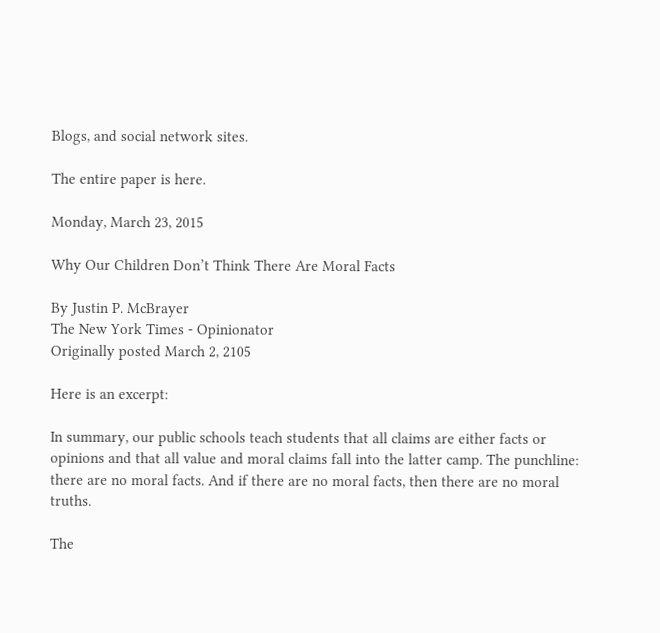Blogs, and social network sites.

The entire paper is here.

Monday, March 23, 2015

Why Our Children Don’t Think There Are Moral Facts

By Justin P. McBrayer
The New York Times - Opinionator
Originally posted March 2, 2105

Here is an excerpt:

In summary, our public schools teach students that all claims are either facts or opinions and that all value and moral claims fall into the latter camp. The punchline: there are no moral facts. And if there are no moral facts, then there are no moral truths.

The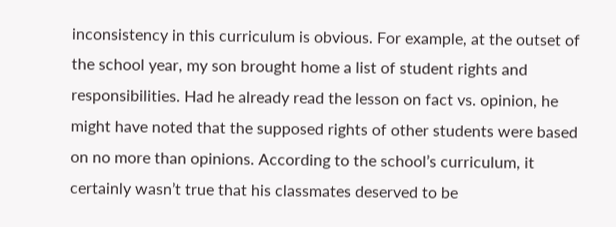inconsistency in this curriculum is obvious. For example, at the outset of the school year, my son brought home a list of student rights and responsibilities. Had he already read the lesson on fact vs. opinion, he might have noted that the supposed rights of other students were based on no more than opinions. According to the school’s curriculum, it certainly wasn’t true that his classmates deserved to be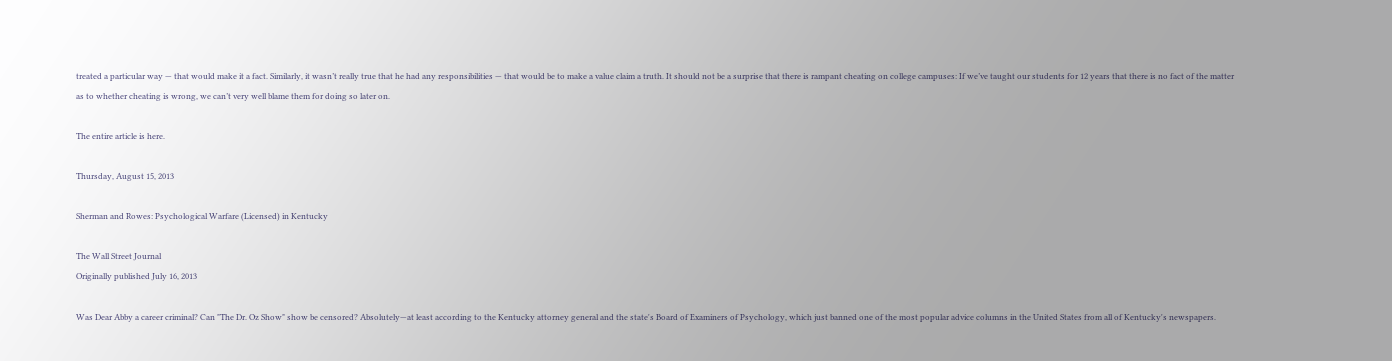treated a particular way — that would make it a fact. Similarly, it wasn’t really true that he had any responsibilities — that would be to make a value claim a truth. It should not be a surprise that there is rampant cheating on college campuses: If we’ve taught our students for 12 years that there is no fact of the matter as to whether cheating is wrong, we can’t very well blame them for doing so later on.

The entire article is here.

Thursday, August 15, 2013

Sherman and Rowes: Psychological Warfare (Licensed) in Kentucky

The Wall Street Journal
Originally published July 16, 2013

Was Dear Abby a career criminal? Can "The Dr. Oz Show" show be censored? Absolutely—at least according to the Kentucky attorney general and the state's Board of Examiners of Psychology, which just banned one of the most popular advice columns in the United States from all of Kentucky's newspapers.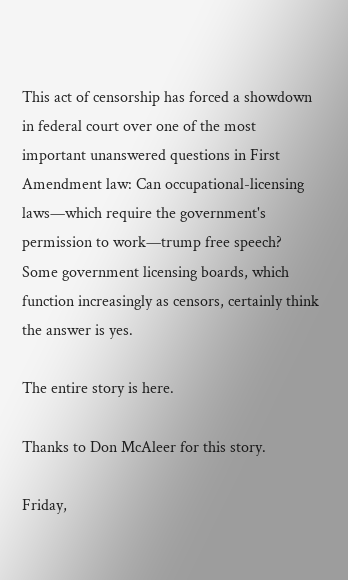This act of censorship has forced a showdown in federal court over one of the most important unanswered questions in First Amendment law: Can occupational-licensing laws—which require the government's permission to work—trump free speech? Some government licensing boards, which function increasingly as censors, certainly think the answer is yes.

The entire story is here.

Thanks to Don McAleer for this story.

Friday,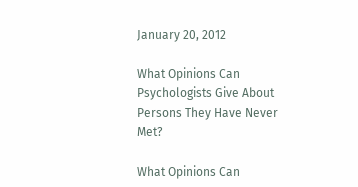January 20, 2012

What Opinions Can Psychologists Give About Persons They Have Never Met?

What Opinions Can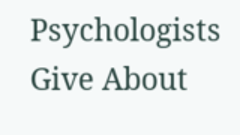Psychologists Give About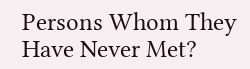Persons Whom They Have Never Met?